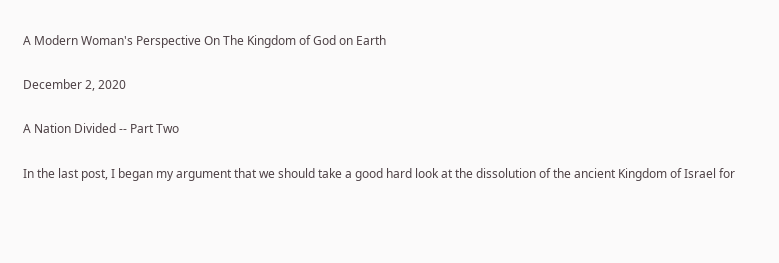A Modern Woman's Perspective On The Kingdom of God on Earth

December 2, 2020

A Nation Divided -- Part Two

In the last post, I began my argument that we should take a good hard look at the dissolution of the ancient Kingdom of Israel for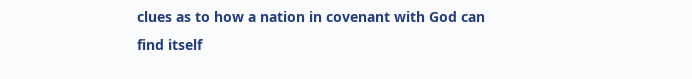clues as to how a nation in covenant with God can find itself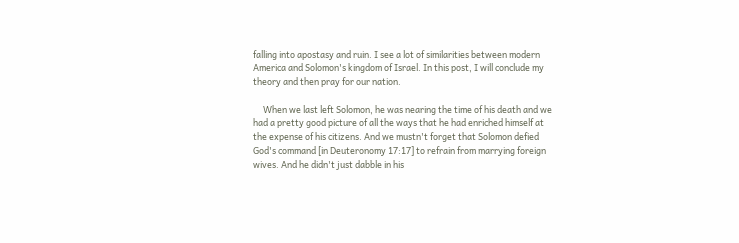falling into apostasy and ruin. I see a lot of similarities between modern America and Solomon's kingdom of Israel. In this post, I will conclude my theory and then pray for our nation.

     When we last left Solomon, he was nearing the time of his death and we had a pretty good picture of all the ways that he had enriched himself at the expense of his citizens. And we mustn't forget that Solomon defied God's command [in Deuteronomy 17:17] to refrain from marrying foreign wives. And he didn't just dabble in his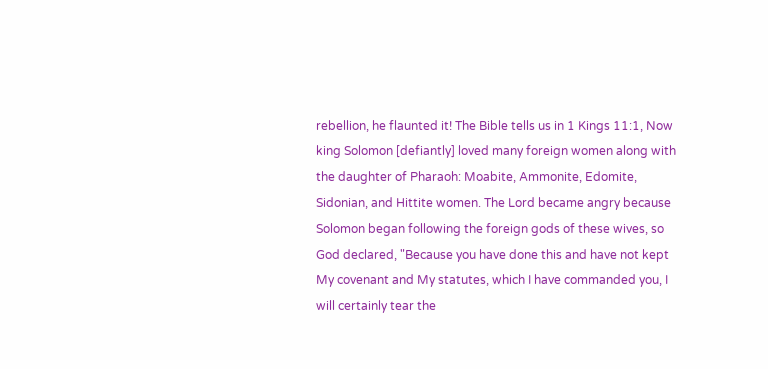rebellion, he flaunted it! The Bible tells us in 1 Kings 11:1, Now king Solomon [defiantly] loved many foreign women along with the daughter of Pharaoh: Moabite, Ammonite, Edomite, Sidonian, and Hittite women. The Lord became angry because Solomon began following the foreign gods of these wives, so God declared, "Because you have done this and have not kept My covenant and My statutes, which I have commanded you, I will certainly tear the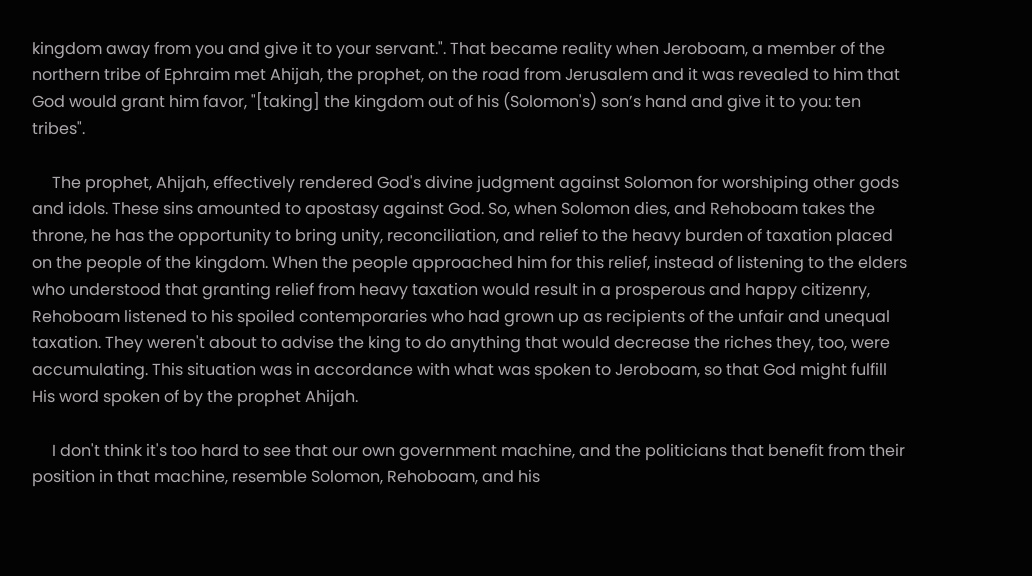kingdom away from you and give it to your servant.". That became reality when Jeroboam, a member of the northern tribe of Ephraim met Ahijah, the prophet, on the road from Jerusalem and it was revealed to him that God would grant him favor, "[taking] the kingdom out of his (Solomon's) son’s hand and give it to you: ten tribes".

     The prophet, Ahijah, effectively rendered God's divine judgment against Solomon for worshiping other gods and idols. These sins amounted to apostasy against God. So, when Solomon dies, and Rehoboam takes the throne, he has the opportunity to bring unity, reconciliation, and relief to the heavy burden of taxation placed on the people of the kingdom. When the people approached him for this relief, instead of listening to the elders who understood that granting relief from heavy taxation would result in a prosperous and happy citizenry, Rehoboam listened to his spoiled contemporaries who had grown up as recipients of the unfair and unequal taxation. They weren't about to advise the king to do anything that would decrease the riches they, too, were accumulating. This situation was in accordance with what was spoken to Jeroboam, so that God might fulfill His word spoken of by the prophet Ahijah.

     I don't think it's too hard to see that our own government machine, and the politicians that benefit from their position in that machine, resemble Solomon, Rehoboam, and his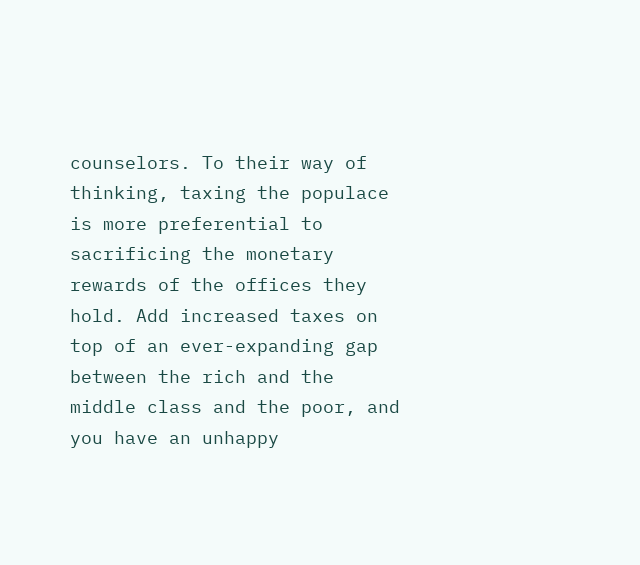counselors. To their way of thinking, taxing the populace is more preferential to sacrificing the monetary rewards of the offices they hold. Add increased taxes on top of an ever-expanding gap between the rich and the middle class and the poor, and you have an unhappy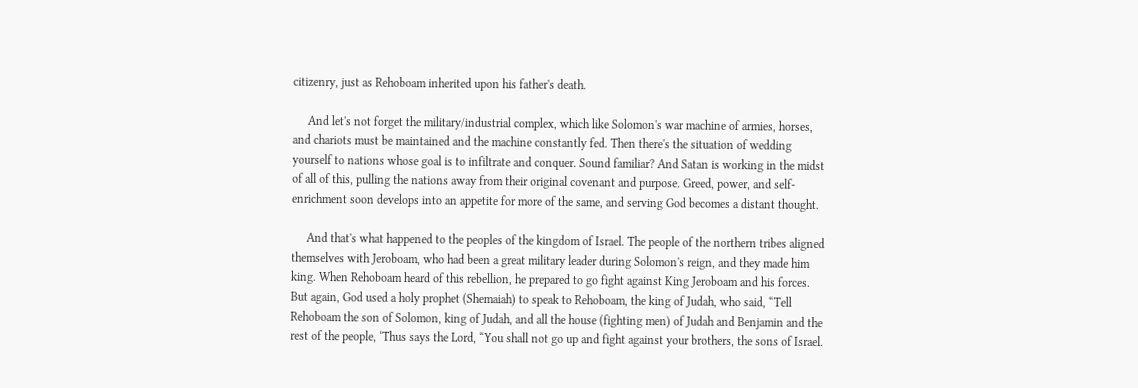citizenry, just as Rehoboam inherited upon his father's death.

     And let's not forget the military/industrial complex, which like Solomon's war machine of armies, horses, and chariots must be maintained and the machine constantly fed. Then there's the situation of wedding yourself to nations whose goal is to infiltrate and conquer. Sound familiar? And Satan is working in the midst of all of this, pulling the nations away from their original covenant and purpose. Greed, power, and self-enrichment soon develops into an appetite for more of the same, and serving God becomes a distant thought.

     And that's what happened to the peoples of the kingdom of Israel. The people of the northern tribes aligned themselves with Jeroboam, who had been a great military leader during Solomon's reign, and they made him king. When Rehoboam heard of this rebellion, he prepared to go fight against King Jeroboam and his forces. But again, God used a holy prophet (Shemaiah) to speak to Rehoboam, the king of Judah, who said, “Tell Rehoboam the son of Solomon, king of Judah, and all the house (fighting men) of Judah and Benjamin and the rest of the people, ‘Thus says the Lord, “You shall not go up and fight against your brothers, the sons of Israel.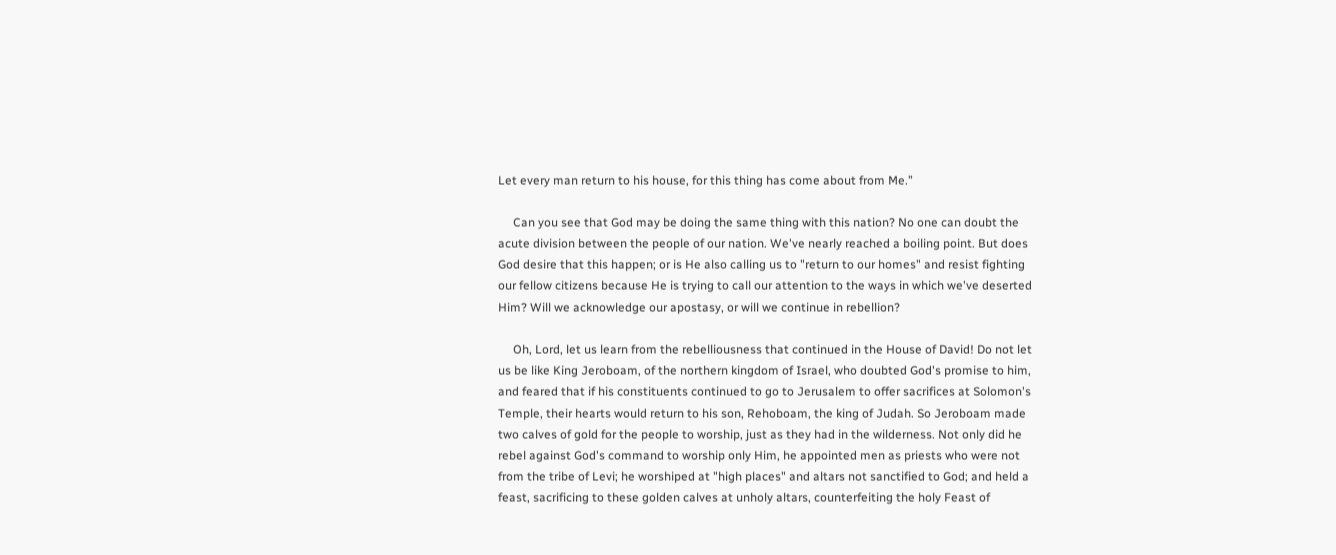Let every man return to his house, for this thing has come about from Me.”

     Can you see that God may be doing the same thing with this nation? No one can doubt the acute division between the people of our nation. We've nearly reached a boiling point. But does God desire that this happen; or is He also calling us to "return to our homes" and resist fighting our fellow citizens because He is trying to call our attention to the ways in which we've deserted Him? Will we acknowledge our apostasy, or will we continue in rebellion?

     Oh, Lord, let us learn from the rebelliousness that continued in the House of David! Do not let us be like King Jeroboam, of the northern kingdom of Israel, who doubted God's promise to him, and feared that if his constituents continued to go to Jerusalem to offer sacrifices at Solomon's Temple, their hearts would return to his son, Rehoboam, the king of Judah. So Jeroboam made two calves of gold for the people to worship, just as they had in the wilderness. Not only did he rebel against God's command to worship only Him, he appointed men as priests who were not from the tribe of Levi; he worshiped at "high places" and altars not sanctified to God; and held a feast, sacrificing to these golden calves at unholy altars, counterfeiting the holy Feast of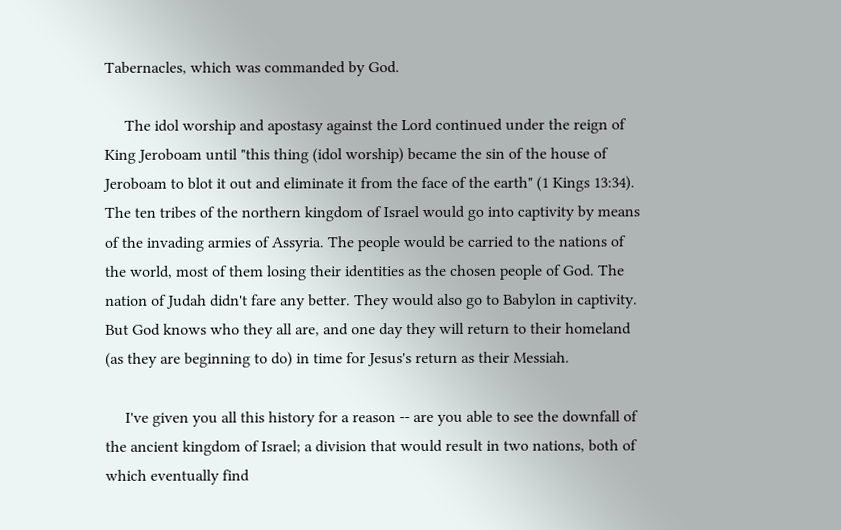Tabernacles, which was commanded by God.

     The idol worship and apostasy against the Lord continued under the reign of King Jeroboam until "this thing (idol worship) became the sin of the house of Jeroboam to blot it out and eliminate it from the face of the earth" (1 Kings 13:34). The ten tribes of the northern kingdom of Israel would go into captivity by means of the invading armies of Assyria. The people would be carried to the nations of the world, most of them losing their identities as the chosen people of God. The nation of Judah didn't fare any better. They would also go to Babylon in captivity. But God knows who they all are, and one day they will return to their homeland (as they are beginning to do) in time for Jesus's return as their Messiah.

     I've given you all this history for a reason -- are you able to see the downfall of the ancient kingdom of Israel; a division that would result in two nations, both of which eventually find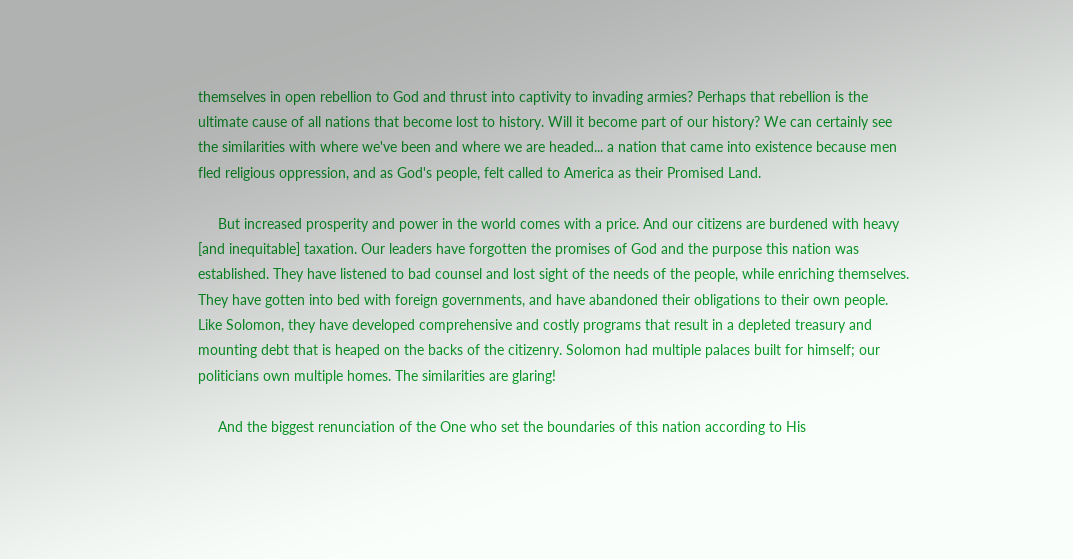themselves in open rebellion to God and thrust into captivity to invading armies? Perhaps that rebellion is the ultimate cause of all nations that become lost to history. Will it become part of our history? We can certainly see the similarities with where we've been and where we are headed... a nation that came into existence because men fled religious oppression, and as God's people, felt called to America as their Promised Land.

     But increased prosperity and power in the world comes with a price. And our citizens are burdened with heavy [and inequitable] taxation. Our leaders have forgotten the promises of God and the purpose this nation was established. They have listened to bad counsel and lost sight of the needs of the people, while enriching themselves. They have gotten into bed with foreign governments, and have abandoned their obligations to their own people. Like Solomon, they have developed comprehensive and costly programs that result in a depleted treasury and mounting debt that is heaped on the backs of the citizenry. Solomon had multiple palaces built for himself; our politicians own multiple homes. The similarities are glaring!

     And the biggest renunciation of the One who set the boundaries of this nation according to His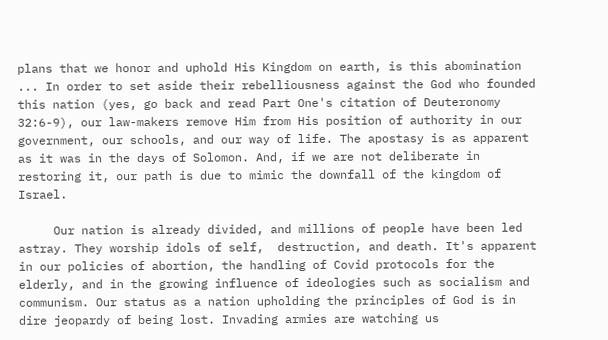plans that we honor and uphold His Kingdom on earth, is this abomination ... In order to set aside their rebelliousness against the God who founded this nation (yes, go back and read Part One's citation of Deuteronomy 32:6-9), our law-makers remove Him from His position of authority in our government, our schools, and our way of life. The apostasy is as apparent as it was in the days of Solomon. And, if we are not deliberate in restoring it, our path is due to mimic the downfall of the kingdom of Israel.

     Our nation is already divided, and millions of people have been led astray. They worship idols of self,  destruction, and death. It's apparent in our policies of abortion, the handling of Covid protocols for the elderly, and in the growing influence of ideologies such as socialism and communism. Our status as a nation upholding the principles of God is in dire jeopardy of being lost. Invading armies are watching us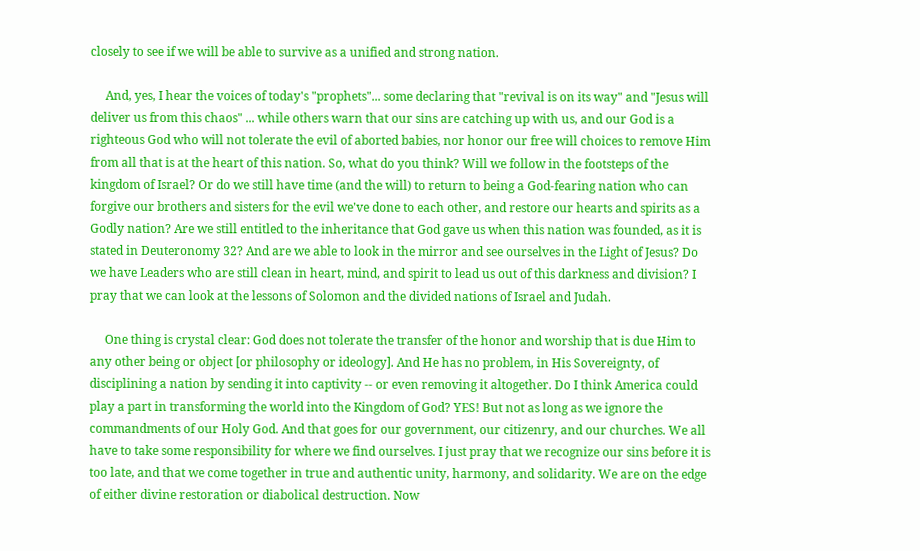closely to see if we will be able to survive as a unified and strong nation.

     And, yes, I hear the voices of today's "prophets"... some declaring that "revival is on its way" and "Jesus will deliver us from this chaos" ... while others warn that our sins are catching up with us, and our God is a righteous God who will not tolerate the evil of aborted babies, nor honor our free will choices to remove Him from all that is at the heart of this nation. So, what do you think? Will we follow in the footsteps of the kingdom of Israel? Or do we still have time (and the will) to return to being a God-fearing nation who can forgive our brothers and sisters for the evil we've done to each other, and restore our hearts and spirits as a Godly nation? Are we still entitled to the inheritance that God gave us when this nation was founded, as it is stated in Deuteronomy 32? And are we able to look in the mirror and see ourselves in the Light of Jesus? Do we have Leaders who are still clean in heart, mind, and spirit to lead us out of this darkness and division? I pray that we can look at the lessons of Solomon and the divided nations of Israel and Judah.

     One thing is crystal clear: God does not tolerate the transfer of the honor and worship that is due Him to any other being or object [or philosophy or ideology]. And He has no problem, in His Sovereignty, of disciplining a nation by sending it into captivity -- or even removing it altogether. Do I think America could play a part in transforming the world into the Kingdom of God? YES! But not as long as we ignore the commandments of our Holy God. And that goes for our government, our citizenry, and our churches. We all have to take some responsibility for where we find ourselves. I just pray that we recognize our sins before it is too late, and that we come together in true and authentic unity, harmony, and solidarity. We are on the edge of either divine restoration or diabolical destruction. Now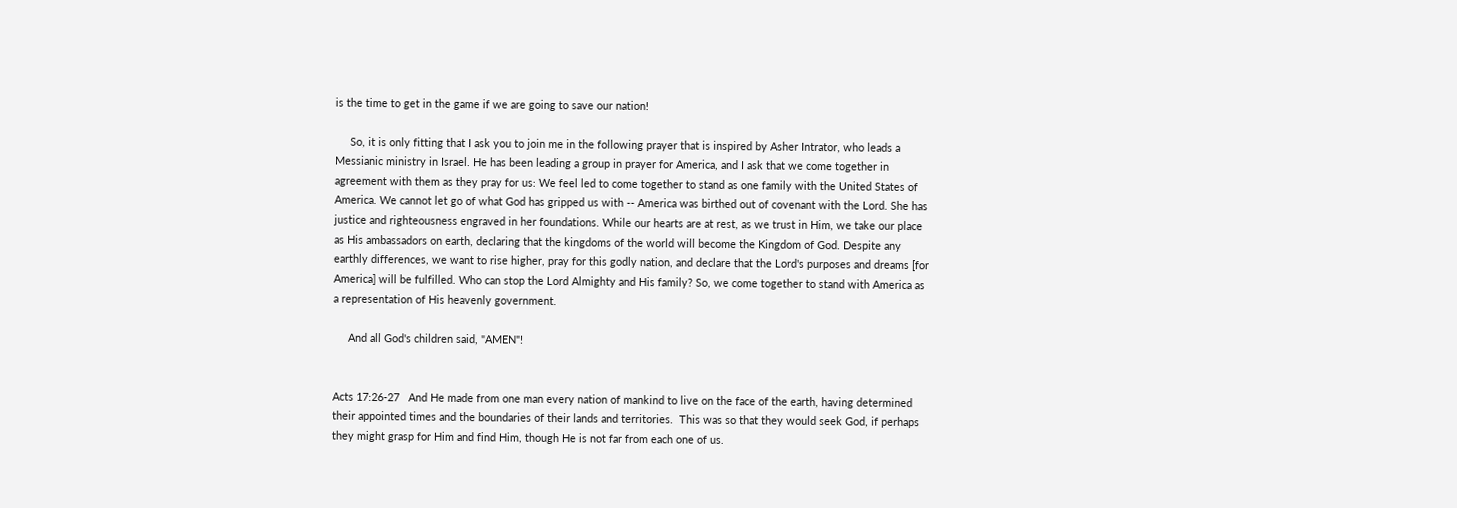is the time to get in the game if we are going to save our nation!

     So, it is only fitting that I ask you to join me in the following prayer that is inspired by Asher Intrator, who leads a Messianic ministry in Israel. He has been leading a group in prayer for America, and I ask that we come together in agreement with them as they pray for us: We feel led to come together to stand as one family with the United States of America. We cannot let go of what God has gripped us with -- America was birthed out of covenant with the Lord. She has justice and righteousness engraved in her foundations. While our hearts are at rest, as we trust in Him, we take our place as His ambassadors on earth, declaring that the kingdoms of the world will become the Kingdom of God. Despite any earthly differences, we want to rise higher, pray for this godly nation, and declare that the Lord's purposes and dreams [for America] will be fulfilled. Who can stop the Lord Almighty and His family? So, we come together to stand with America as a representation of His heavenly government.

     And all God's children said, "AMEN"!


Acts 17:26-27   And He made from one man every nation of mankind to live on the face of the earth, having determined their appointed times and the boundaries of their lands and territories.  This was so that they would seek God, if perhaps they might grasp for Him and find Him, though He is not far from each one of us.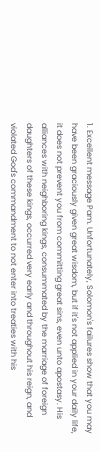1. Excellent message Pam. Unfortunately, Solomon's failures show that you may have been graciously given great wisdom, but if it's not applied in your daily life, it does not prevent you from committing great sins, even unto apostasy. His alliances with neighboring kings, consummated by the marriage of foreign daughters of these kings, occurred very early and throughout his reign, and violated God's commandment to not enter into treaties with his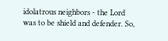idolatrous neighbors - the Lord was to be shield and defender. So,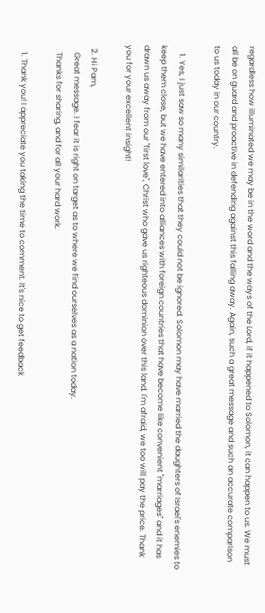regardless how illuminated we may be in the word and the ways of the Lord, if it happened to Solomon, it can happen to us. We must all be on guard and proactive in defending against this falling away. Again, such a great message and such an accurate comparison to us today in our country.

    1. Yes, I just saw so many similarities that they could not be ignored. Solomon may have married the daughters of Israel's enemies to keep them close, but we have entered into alliances with foreign countries that have become like convenient "marriages" and it has drawn us away from our "first love", Christ who gave us righteous dominion over this land. I'm afraid, we too will pay the price. Thank you for your excellent insight!

  2. Hi Pam,
    Great message. I fear it is right on target as to where we find ourselves as a nation today.
    Thanks for sharing, and for all your hard work.

    1. Thank you! I appreciate you taking the time to comment. It's nice to get feedback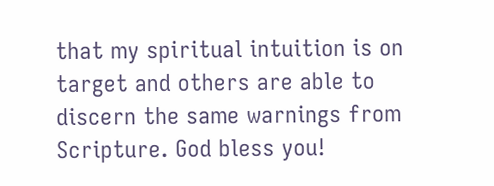that my spiritual intuition is on target and others are able to discern the same warnings from Scripture. God bless you!